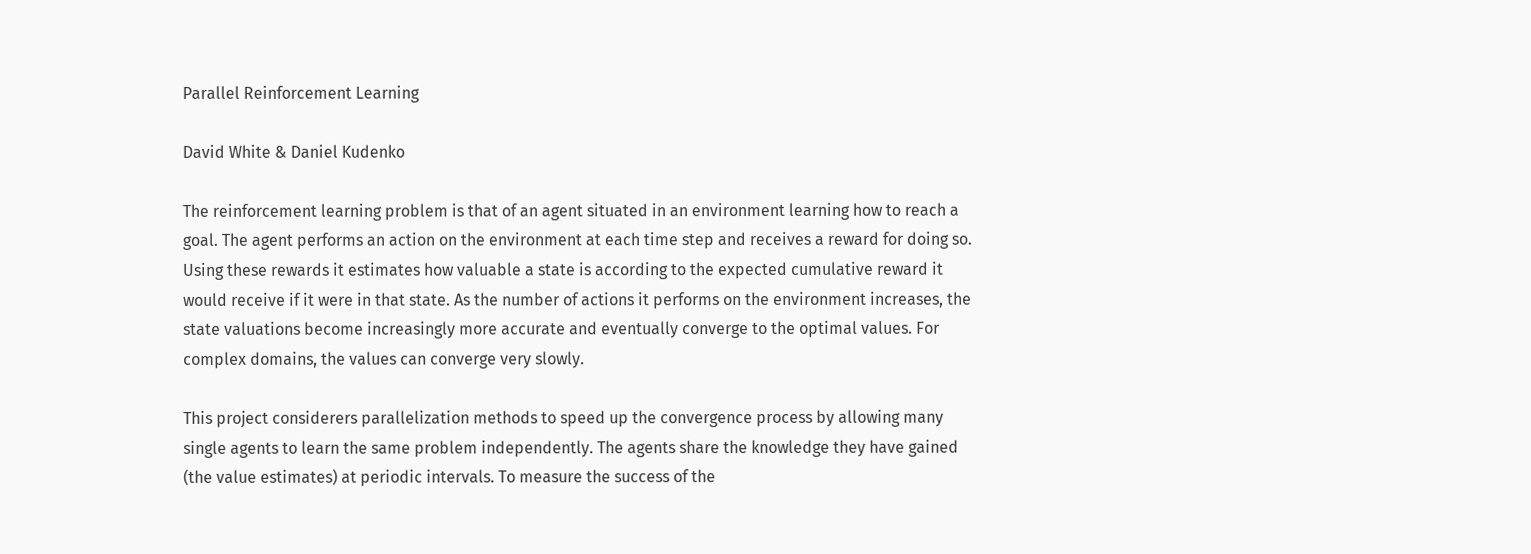Parallel Reinforcement Learning

David White & Daniel Kudenko

The reinforcement learning problem is that of an agent situated in an environment learning how to reach a goal. The agent performs an action on the environment at each time step and receives a reward for doing so. Using these rewards it estimates how valuable a state is according to the expected cumulative reward it would receive if it were in that state. As the number of actions it performs on the environment increases, the state valuations become increasingly more accurate and eventually converge to the optimal values. For complex domains, the values can converge very slowly.

This project considerers parallelization methods to speed up the convergence process by allowing many single agents to learn the same problem independently. The agents share the knowledge they have gained (the value estimates) at periodic intervals. To measure the success of the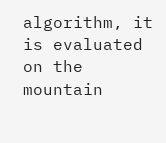algorithm, it is evaluated on the mountain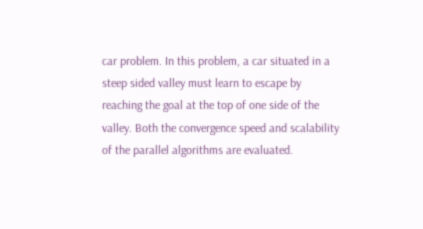car problem. In this problem, a car situated in a steep sided valley must learn to escape by reaching the goal at the top of one side of the valley. Both the convergence speed and scalability of the parallel algorithms are evaluated.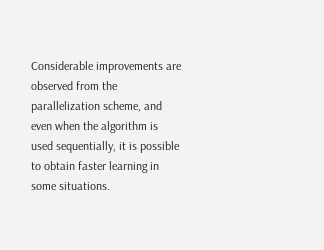Considerable improvements are observed from the parallelization scheme, and even when the algorithm is used sequentially, it is possible to obtain faster learning in some situations.